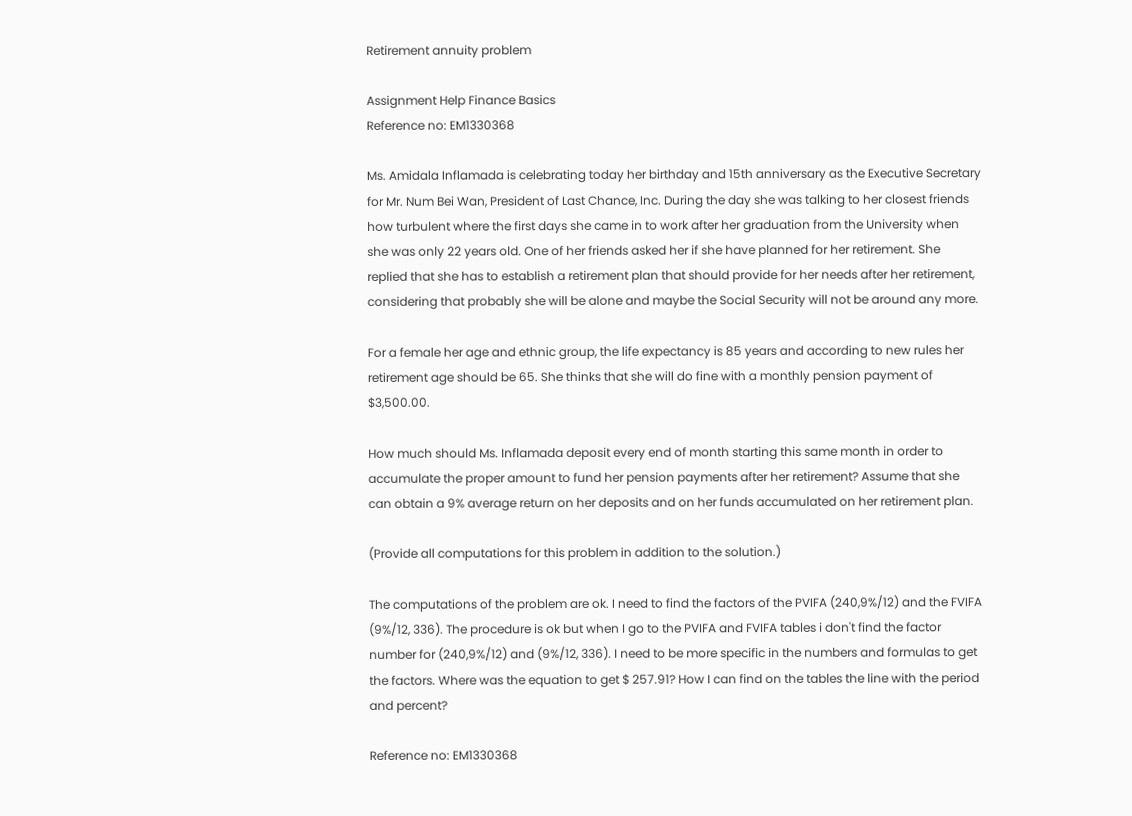Retirement annuity problem

Assignment Help Finance Basics
Reference no: EM1330368

Ms. Amidala Inflamada is celebrating today her birthday and 15th anniversary as the Executive Secretary for Mr. Num Bei Wan, President of Last Chance, Inc. During the day she was talking to her closest friends how turbulent where the first days she came in to work after her graduation from the University when she was only 22 years old. One of her friends asked her if she have planned for her retirement. She replied that she has to establish a retirement plan that should provide for her needs after her retirement, considering that probably she will be alone and maybe the Social Security will not be around any more.

For a female her age and ethnic group, the life expectancy is 85 years and according to new rules her retirement age should be 65. She thinks that she will do fine with a monthly pension payment of $3,500.00.

How much should Ms. Inflamada deposit every end of month starting this same month in order to accumulate the proper amount to fund her pension payments after her retirement? Assume that she can obtain a 9% average return on her deposits and on her funds accumulated on her retirement plan.

(Provide all computations for this problem in addition to the solution.)

The computations of the problem are ok. I need to find the factors of the PVIFA (240,9%/12) and the FVIFA (9%/12, 336). The procedure is ok but when I go to the PVIFA and FVIFA tables i don't find the factor number for (240,9%/12) and (9%/12, 336). I need to be more specific in the numbers and formulas to get the factors. Where was the equation to get $ 257.91? How I can find on the tables the line with the period and percent?

Reference no: EM1330368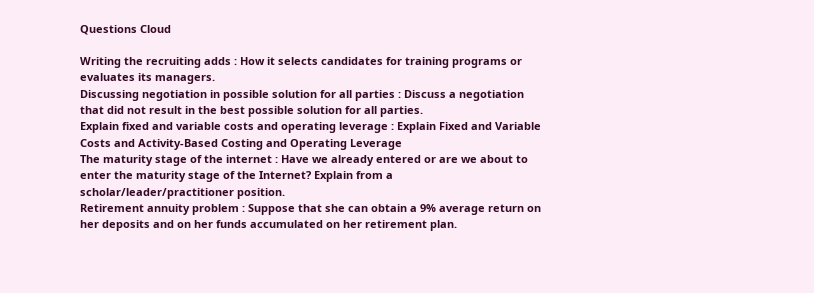Questions Cloud

Writing the recruiting adds : How it selects candidates for training programs or evaluates its managers.
Discussing negotiation in possible solution for all parties : Discuss a negotiation that did not result in the best possible solution for all parties.
Explain fixed and variable costs and operating leverage : Explain Fixed and Variable Costs and Activity-Based Costing and Operating Leverage
The maturity stage of the internet : Have we already entered or are we about to enter the maturity stage of the Internet? Explain from a scholar/leader/practitioner position.
Retirement annuity problem : Suppose that she can obtain a 9% average return on her deposits and on her funds accumulated on her retirement plan.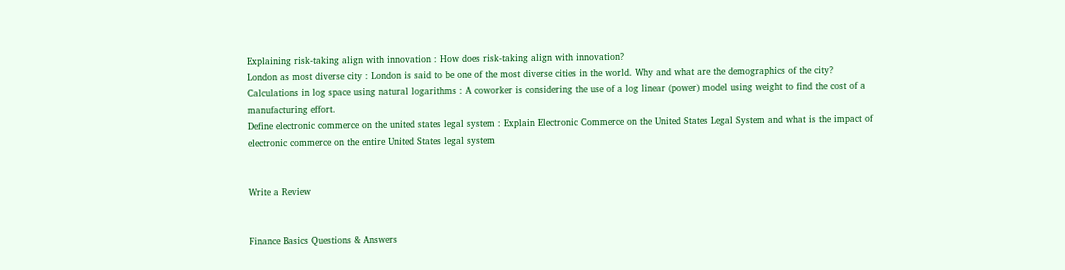Explaining risk-taking align with innovation : How does risk-taking align with innovation?
London as most diverse city : London is said to be one of the most diverse cities in the world. Why and what are the demographics of the city?
Calculations in log space using natural logarithms : A coworker is considering the use of a log linear (power) model using weight to find the cost of a manufacturing effort.
Define electronic commerce on the united states legal system : Explain Electronic Commerce on the United States Legal System and what is the impact of electronic commerce on the entire United States legal system


Write a Review


Finance Basics Questions & Answers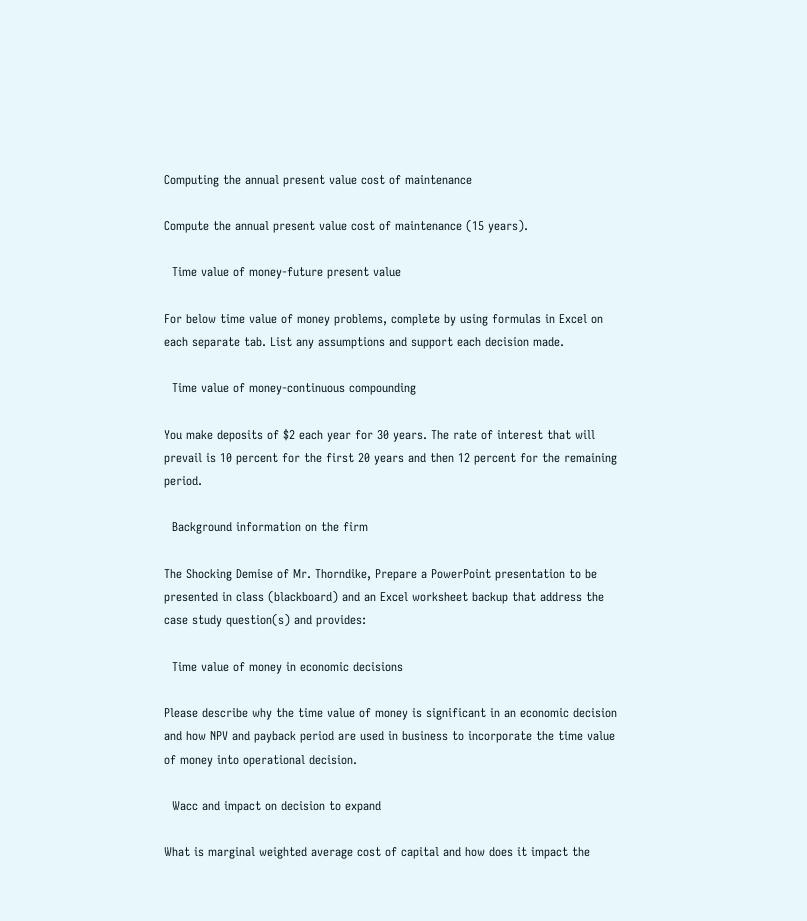Computing the annual present value cost of maintenance

Compute the annual present value cost of maintenance (15 years).

  Time value of money-future present value

For below time value of money problems, complete by using formulas in Excel on each separate tab. List any assumptions and support each decision made.

  Time value of money-continuous compounding

You make deposits of $2 each year for 30 years. The rate of interest that will prevail is 10 percent for the first 20 years and then 12 percent for the remaining period.

  Background information on the firm

The Shocking Demise of Mr. Thorndike, Prepare a PowerPoint presentation to be presented in class (blackboard) and an Excel worksheet backup that address the case study question(s) and provides:

  Time value of money in economic decisions

Please describe why the time value of money is significant in an economic decision and how NPV and payback period are used in business to incorporate the time value of money into operational decision.

  Wacc and impact on decision to expand

What is marginal weighted average cost of capital and how does it impact the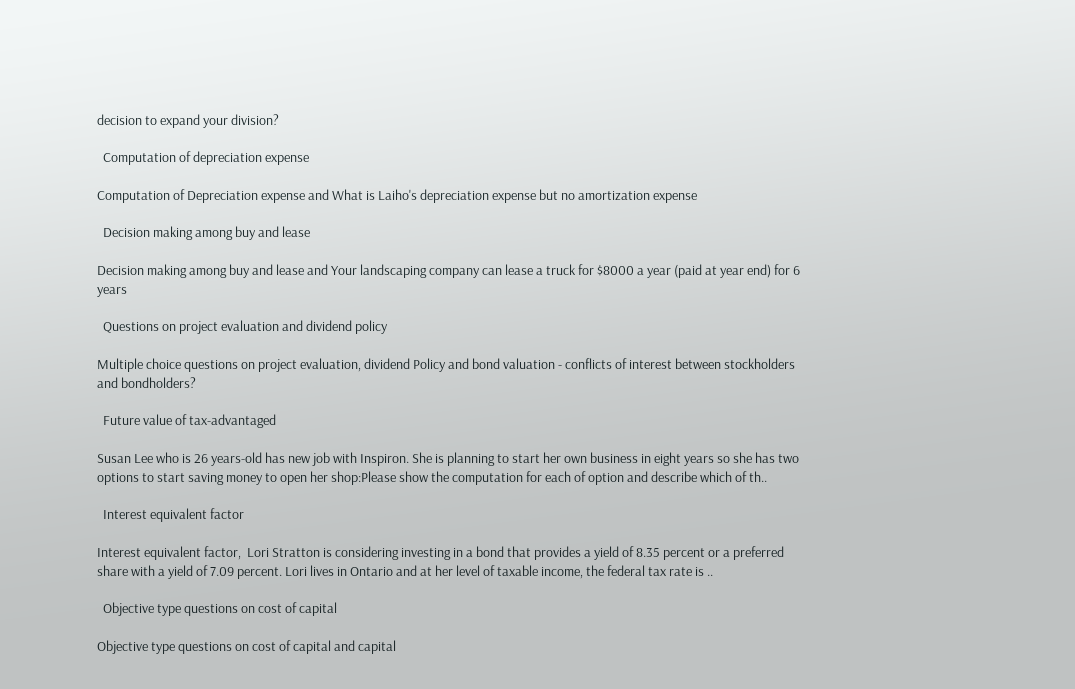decision to expand your division?

  Computation of depreciation expense

Computation of Depreciation expense and What is Laiho's depreciation expense but no amortization expense

  Decision making among buy and lease

Decision making among buy and lease and Your landscaping company can lease a truck for $8000 a year (paid at year end) for 6 years

  Questions on project evaluation and dividend policy

Multiple choice questions on project evaluation, dividend Policy and bond valuation - conflicts of interest between stockholders and bondholders?

  Future value of tax-advantaged

Susan Lee who is 26 years-old has new job with Inspiron. She is planning to start her own business in eight years so she has two options to start saving money to open her shop:Please show the computation for each of option and describe which of th..

  Interest equivalent factor

Interest equivalent factor,  Lori Stratton is considering investing in a bond that provides a yield of 8.35 percent or a preferred share with a yield of 7.09 percent. Lori lives in Ontario and at her level of taxable income, the federal tax rate is ..

  Objective type questions on cost of capital

Objective type questions on cost of capital and capital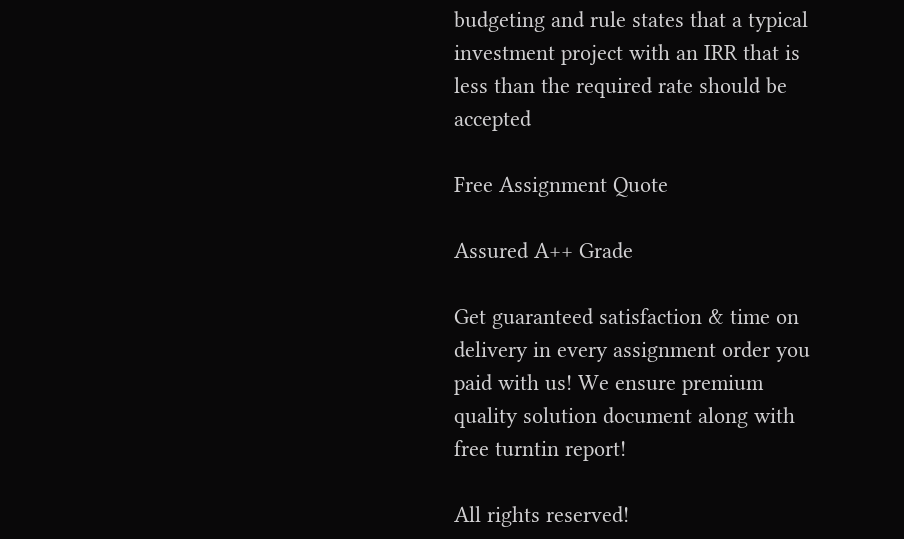budgeting and rule states that a typical investment project with an IRR that is less than the required rate should be accepted

Free Assignment Quote

Assured A++ Grade

Get guaranteed satisfaction & time on delivery in every assignment order you paid with us! We ensure premium quality solution document along with free turntin report!

All rights reserved!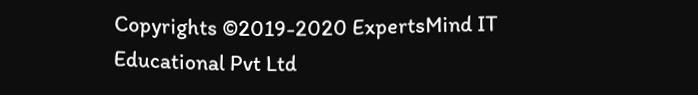Copyrights ©2019-2020 ExpertsMind IT Educational Pvt Ltd